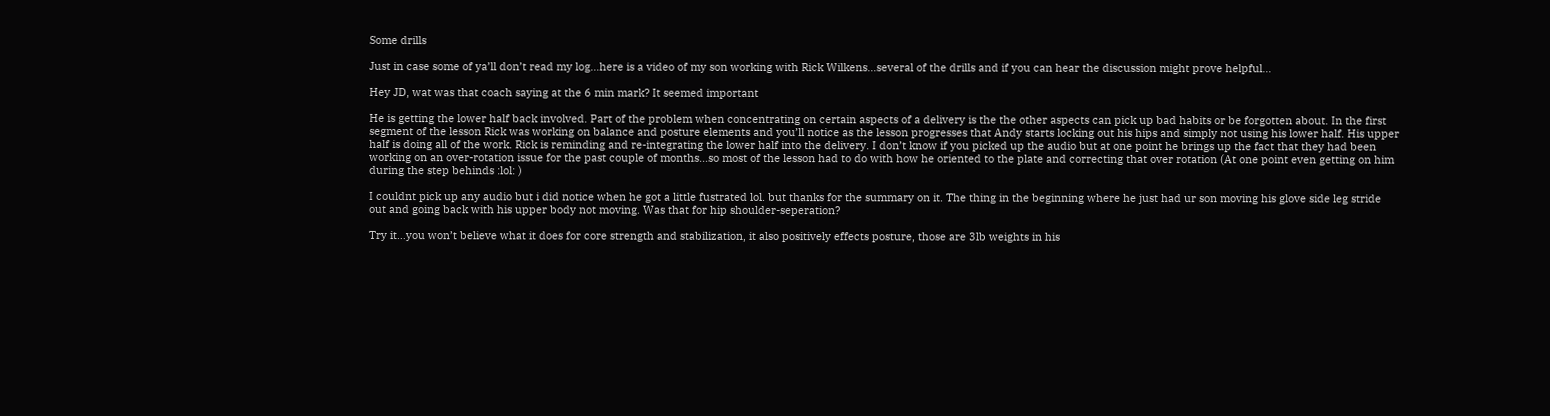Some drills

Just in case some of ya’ll don’t read my log…here is a video of my son working with Rick Wilkens…several of the drills and if you can hear the discussion might prove helpful…

Hey JD, wat was that coach saying at the 6 min mark? It seemed important

He is getting the lower half back involved. Part of the problem when concentrating on certain aspects of a delivery is the the other aspects can pick up bad habits or be forgotten about. In the first segment of the lesson Rick was working on balance and posture elements and you’ll notice as the lesson progresses that Andy starts locking out his hips and simply not using his lower half. His upper half is doing all of the work. Rick is reminding and re-integrating the lower half into the delivery. I don’t know if you picked up the audio but at one point he brings up the fact that they had been working on an over-rotation issue for the past couple of months…so most of the lesson had to do with how he oriented to the plate and correcting that over rotation (At one point even getting on him during the step behinds :lol: )

I couldnt pick up any audio but i did notice when he got a little fustrated lol. but thanks for the summary on it. The thing in the beginning where he just had ur son moving his glove side leg stride out and going back with his upper body not moving. Was that for hip shoulder-seperation?

Try it…you won’t believe what it does for core strength and stabilization, it also positively effects posture, those are 3lb weights in his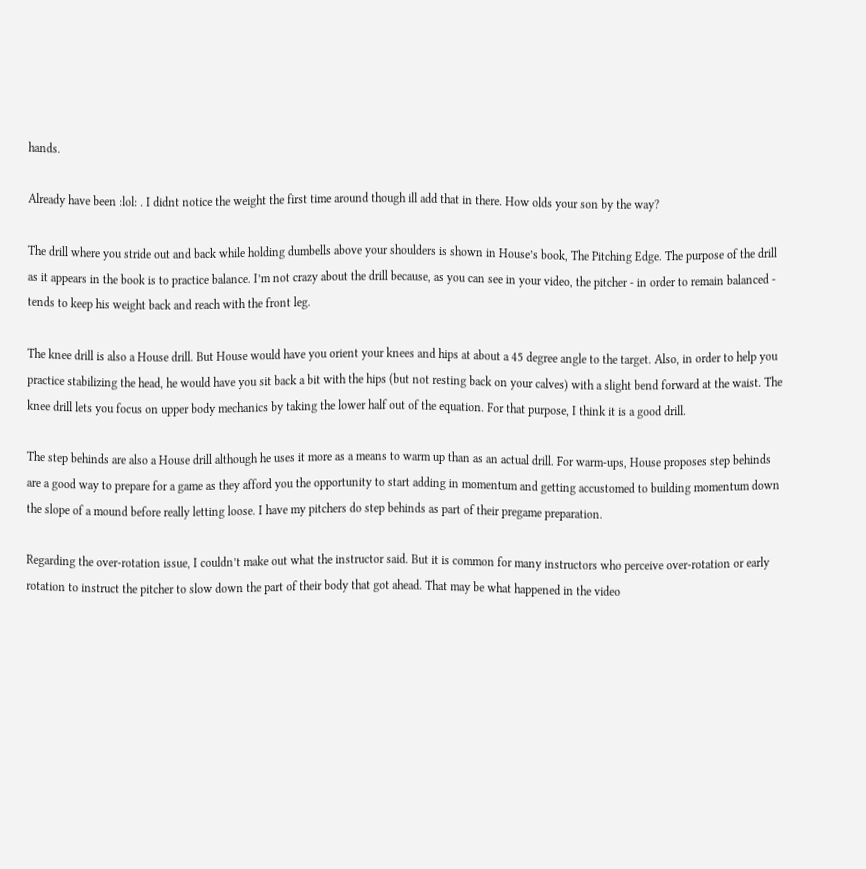hands.

Already have been :lol: . I didnt notice the weight the first time around though ill add that in there. How olds your son by the way?

The drill where you stride out and back while holding dumbells above your shoulders is shown in House’s book, The Pitching Edge. The purpose of the drill as it appears in the book is to practice balance. I’m not crazy about the drill because, as you can see in your video, the pitcher - in order to remain balanced - tends to keep his weight back and reach with the front leg.

The knee drill is also a House drill. But House would have you orient your knees and hips at about a 45 degree angle to the target. Also, in order to help you practice stabilizing the head, he would have you sit back a bit with the hips (but not resting back on your calves) with a slight bend forward at the waist. The knee drill lets you focus on upper body mechanics by taking the lower half out of the equation. For that purpose, I think it is a good drill.

The step behinds are also a House drill although he uses it more as a means to warm up than as an actual drill. For warm-ups, House proposes step behinds are a good way to prepare for a game as they afford you the opportunity to start adding in momentum and getting accustomed to building momentum down the slope of a mound before really letting loose. I have my pitchers do step behinds as part of their pregame preparation.

Regarding the over-rotation issue, I couldn’t make out what the instructor said. But it is common for many instructors who perceive over-rotation or early rotation to instruct the pitcher to slow down the part of their body that got ahead. That may be what happened in the video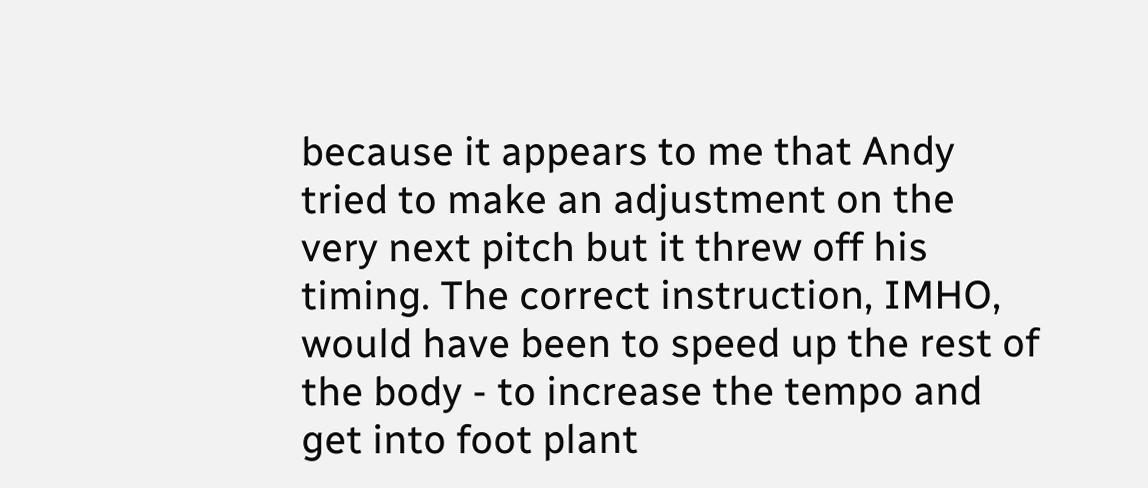because it appears to me that Andy tried to make an adjustment on the very next pitch but it threw off his timing. The correct instruction, IMHO, would have been to speed up the rest of the body - to increase the tempo and get into foot plant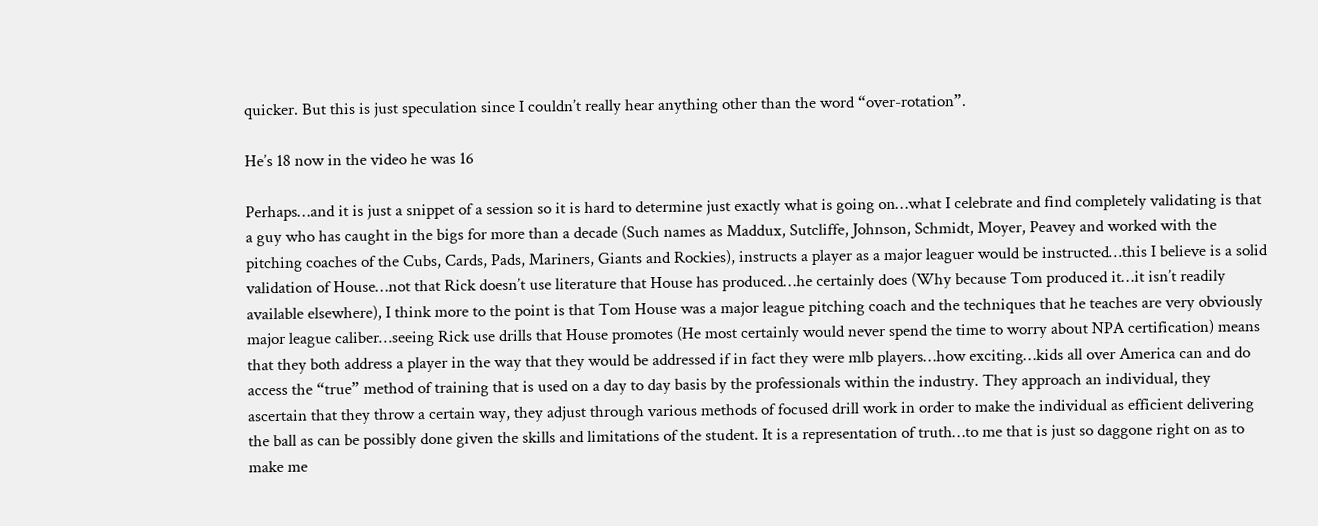quicker. But this is just speculation since I couldn’t really hear anything other than the word “over-rotation”.

He’s 18 now in the video he was 16

Perhaps…and it is just a snippet of a session so it is hard to determine just exactly what is going on…what I celebrate and find completely validating is that a guy who has caught in the bigs for more than a decade (Such names as Maddux, Sutcliffe, Johnson, Schmidt, Moyer, Peavey and worked with the pitching coaches of the Cubs, Cards, Pads, Mariners, Giants and Rockies), instructs a player as a major leaguer would be instructed…this I believe is a solid validation of House…not that Rick doesn’t use literature that House has produced…he certainly does (Why because Tom produced it…it isn’t readily available elsewhere), I think more to the point is that Tom House was a major league pitching coach and the techniques that he teaches are very obviously major league caliber…seeing Rick use drills that House promotes (He most certainly would never spend the time to worry about NPA certification) means that they both address a player in the way that they would be addressed if in fact they were mlb players…how exciting…kids all over America can and do access the “true” method of training that is used on a day to day basis by the professionals within the industry. They approach an individual, they ascertain that they throw a certain way, they adjust through various methods of focused drill work in order to make the individual as efficient delivering the ball as can be possibly done given the skills and limitations of the student. It is a representation of truth…to me that is just so daggone right on as to make me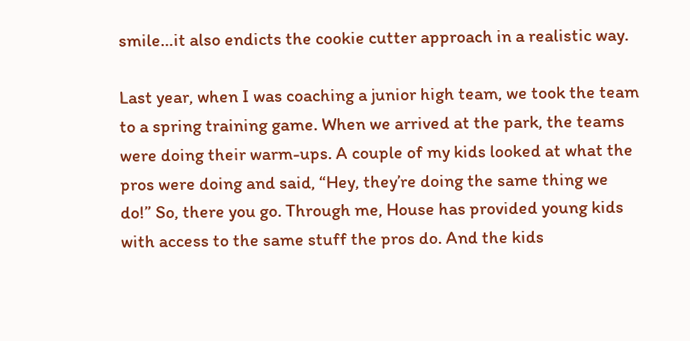smile…it also endicts the cookie cutter approach in a realistic way.

Last year, when I was coaching a junior high team, we took the team to a spring training game. When we arrived at the park, the teams were doing their warm-ups. A couple of my kids looked at what the pros were doing and said, “Hey, they’re doing the same thing we do!” So, there you go. Through me, House has provided young kids with access to the same stuff the pros do. And the kids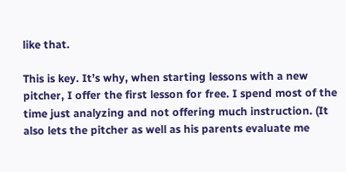like that.

This is key. It’s why, when starting lessons with a new pitcher, I offer the first lesson for free. I spend most of the time just analyzing and not offering much instruction. (It also lets the pitcher as well as his parents evaluate me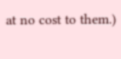at no cost to them.)